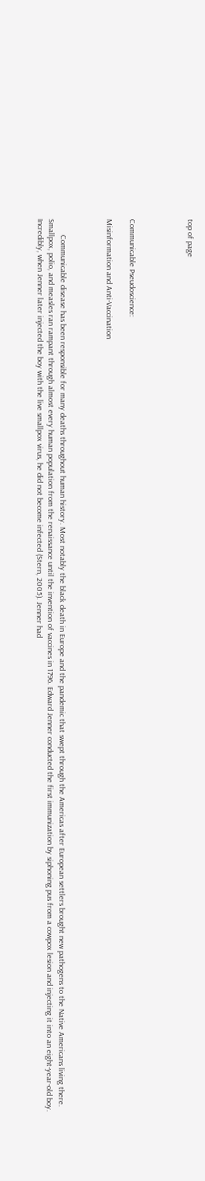top of page




Communicable Pseudoscience:

Misinformation and Anti-Vaccination



        Communicable disease has been responsible for many deaths throughout human history. Most notably the black death in Europe and the pandemic that swept through the Americas after European settlers brought new pathogens to the Native Americans living there. Smallpox, polio, and measles ran rampant through almost every human population from the renaissance until the invention of vaccines in 1796. Edward Jenner conducted the first immunization by siphoning pus from a cowpox lesion and injecting it into an eight-year-old boy. Incredibly, when Jenner later injected the boy with the live smallpox virus, he did not become infected (Stern, 2005). Jenner had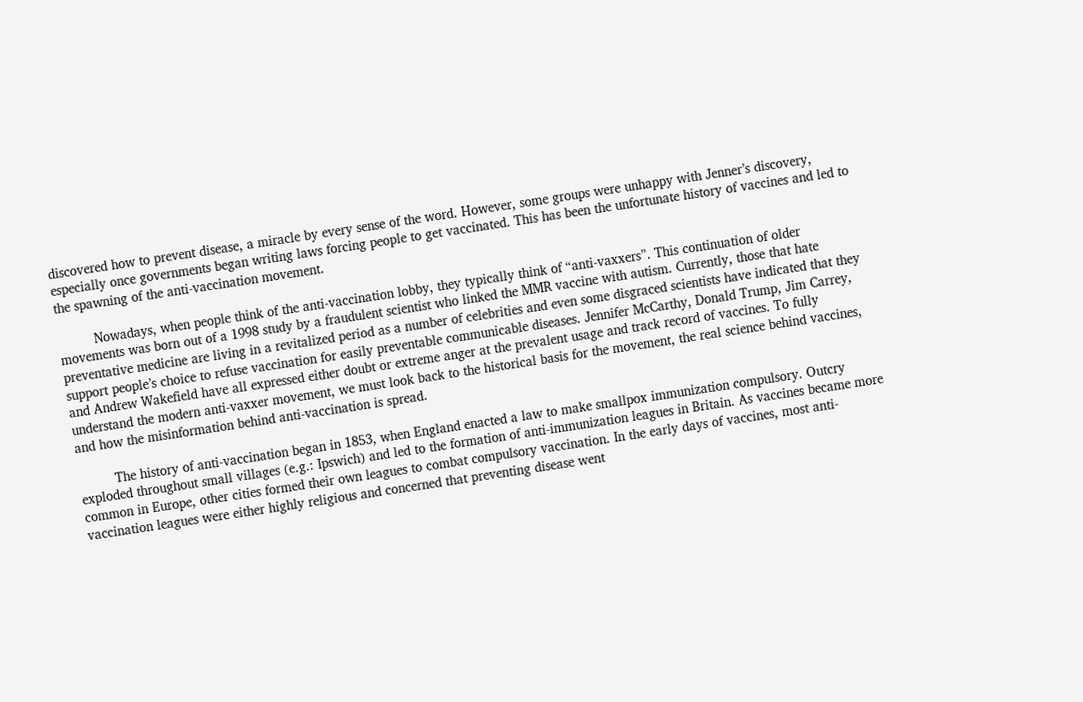discovered how to prevent disease, a miracle by every sense of the word. However, some groups were unhappy with Jenner’s discovery, especially once governments began writing laws forcing people to get vaccinated. This has been the unfortunate history of vaccines and led to the spawning of the anti-vaccination movement.

         Nowadays, when people think of the anti-vaccination lobby, they typically think of “anti-vaxxers”. This continuation of older movements was born out of a 1998 study by a fraudulent scientist who linked the MMR vaccine with autism. Currently, those that hate preventative medicine are living in a revitalized period as a number of celebrities and even some disgraced scientists have indicated that they support people’s choice to refuse vaccination for easily preventable communicable diseases. Jennifer McCarthy, Donald Trump, Jim Carrey, and Andrew Wakefield have all expressed either doubt or extreme anger at the prevalent usage and track record of vaccines. To fully understand the modern anti-vaxxer movement, we must look back to the historical basis for the movement, the real science behind vaccines, and how the misinformation behind anti-vaccination is spread.

         The history of anti-vaccination began in 1853, when England enacted a law to make smallpox immunization compulsory. Outcry exploded throughout small villages (e.g.: Ipswich) and led to the formation of anti-immunization leagues in Britain. As vaccines became more common in Europe, other cities formed their own leagues to combat compulsory vaccination. In the early days of vaccines, most anti-vaccination leagues were either highly religious and concerned that preventing disease went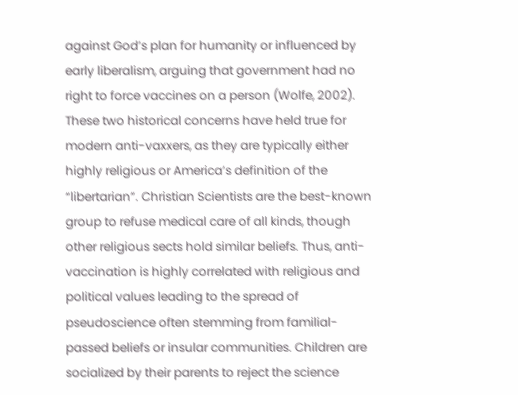against God’s plan for humanity or influenced by early liberalism, arguing that government had no right to force vaccines on a person (Wolfe, 2002). These two historical concerns have held true for modern anti-vaxxers, as they are typically either highly religious or America’s definition of the “libertarian”. Christian Scientists are the best-known group to refuse medical care of all kinds, though other religious sects hold similar beliefs. Thus, anti-vaccination is highly correlated with religious and political values leading to the spread of pseudoscience often stemming from familial-passed beliefs or insular communities. Children are socialized by their parents to reject the science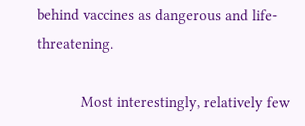behind vaccines as dangerous and life-threatening.

           Most interestingly, relatively few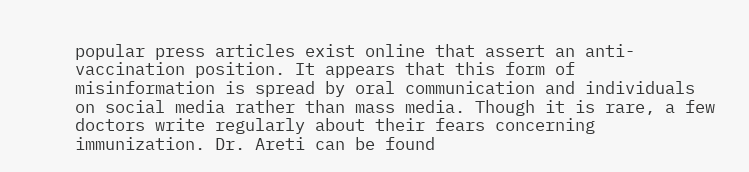popular press articles exist online that assert an anti-vaccination position. It appears that this form of misinformation is spread by oral communication and individuals on social media rather than mass media. Though it is rare, a few doctors write regularly about their fears concerning immunization. Dr. Areti can be found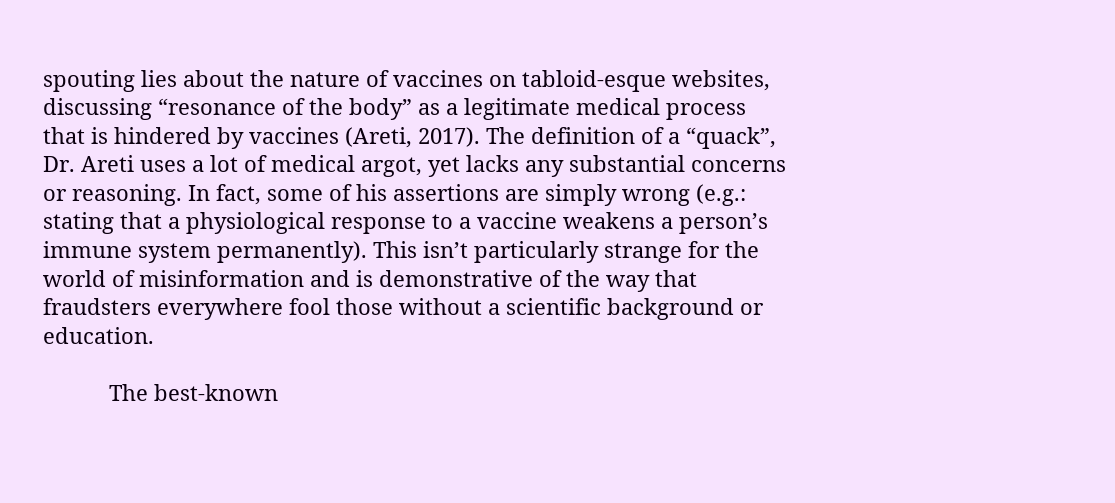spouting lies about the nature of vaccines on tabloid-esque websites, discussing “resonance of the body” as a legitimate medical process that is hindered by vaccines (Areti, 2017). The definition of a “quack”, Dr. Areti uses a lot of medical argot, yet lacks any substantial concerns or reasoning. In fact, some of his assertions are simply wrong (e.g.: stating that a physiological response to a vaccine weakens a person’s immune system permanently). This isn’t particularly strange for the world of misinformation and is demonstrative of the way that fraudsters everywhere fool those without a scientific background or education.

           The best-known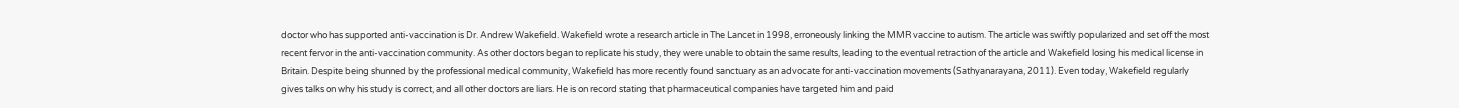doctor who has supported anti-vaccination is Dr. Andrew Wakefield. Wakefield wrote a research article in The Lancet in 1998, erroneously linking the MMR vaccine to autism. The article was swiftly popularized and set off the most recent fervor in the anti-vaccination community. As other doctors began to replicate his study, they were unable to obtain the same results, leading to the eventual retraction of the article and Wakefield losing his medical license in Britain. Despite being shunned by the professional medical community, Wakefield has more recently found sanctuary as an advocate for anti-vaccination movements (Sathyanarayana, 2011). Even today, Wakefield regularly gives talks on why his study is correct, and all other doctors are liars. He is on record stating that pharmaceutical companies have targeted him and paid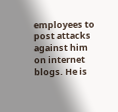employees to post attacks against him on internet blogs. He is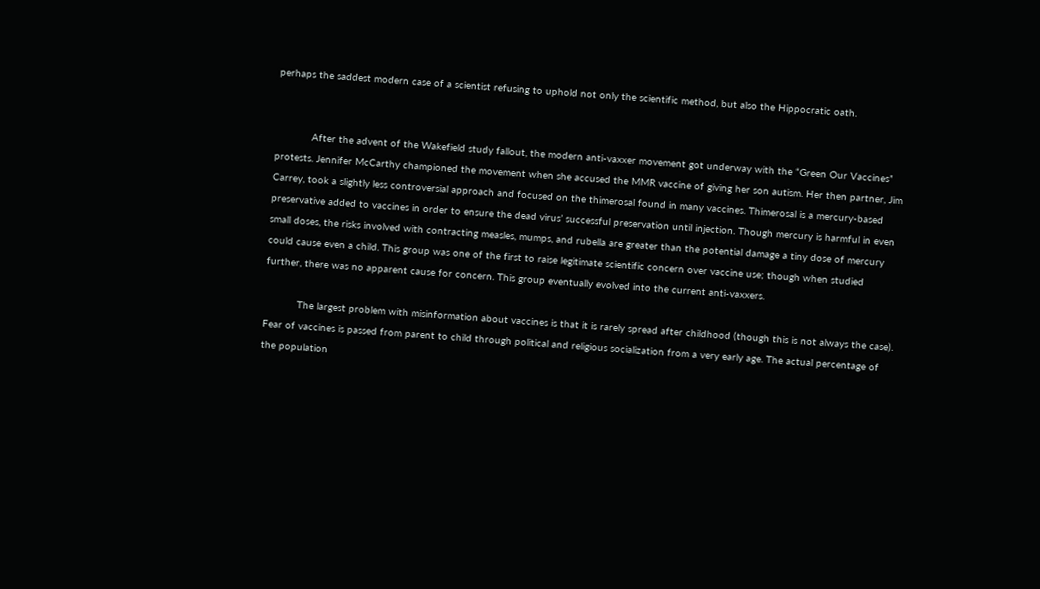perhaps the saddest modern case of a scientist refusing to uphold not only the scientific method, but also the Hippocratic oath.


            After the advent of the Wakefield study fallout, the modern anti-vaxxer movement got underway with the “Green Our Vaccines” protests. Jennifer McCarthy championed the movement when she accused the MMR vaccine of giving her son autism. Her then partner, Jim Carrey, took a slightly less controversial approach and focused on the thimerosal found in many vaccines. Thimerosal is a mercury-based preservative added to vaccines in order to ensure the dead virus’ successful preservation until injection. Though mercury is harmful in even small doses, the risks involved with contracting measles, mumps, and rubella are greater than the potential damage a tiny dose of mercury could cause even a child. This group was one of the first to raise legitimate scientific concern over vaccine use; though when studied further, there was no apparent cause for concern. This group eventually evolved into the current anti-vaxxers.

           The largest problem with misinformation about vaccines is that it is rarely spread after childhood (though this is not always the case). Fear of vaccines is passed from parent to child through political and religious socialization from a very early age. The actual percentage of the population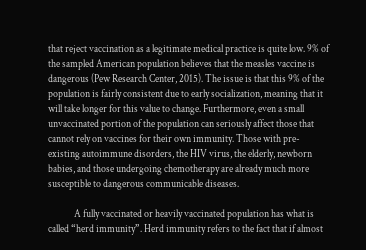that reject vaccination as a legitimate medical practice is quite low. 9% of the sampled American population believes that the measles vaccine is dangerous (Pew Research Center, 2015). The issue is that this 9% of the population is fairly consistent due to early socialization, meaning that it will take longer for this value to change. Furthermore, even a small unvaccinated portion of the population can seriously affect those that cannot rely on vaccines for their own immunity. Those with pre-existing autoimmune disorders, the HIV virus, the elderly, newborn babies, and those undergoing chemotherapy are already much more susceptible to dangerous communicable diseases.

             A fully vaccinated or heavily vaccinated population has what is called “herd immunity”. Herd immunity refers to the fact that if almost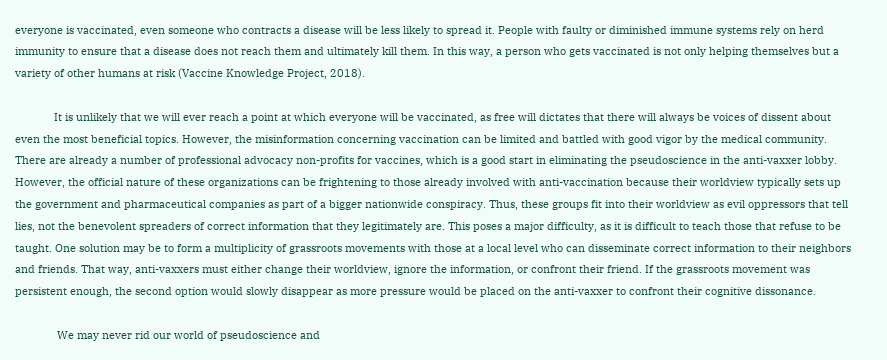everyone is vaccinated, even someone who contracts a disease will be less likely to spread it. People with faulty or diminished immune systems rely on herd immunity to ensure that a disease does not reach them and ultimately kill them. In this way, a person who gets vaccinated is not only helping themselves but a variety of other humans at risk (Vaccine Knowledge Project, 2018).

             It is unlikely that we will ever reach a point at which everyone will be vaccinated, as free will dictates that there will always be voices of dissent about even the most beneficial topics. However, the misinformation concerning vaccination can be limited and battled with good vigor by the medical community. There are already a number of professional advocacy non-profits for vaccines, which is a good start in eliminating the pseudoscience in the anti-vaxxer lobby. However, the official nature of these organizations can be frightening to those already involved with anti-vaccination because their worldview typically sets up the government and pharmaceutical companies as part of a bigger nationwide conspiracy. Thus, these groups fit into their worldview as evil oppressors that tell lies, not the benevolent spreaders of correct information that they legitimately are. This poses a major difficulty, as it is difficult to teach those that refuse to be taught. One solution may be to form a multiplicity of grassroots movements with those at a local level who can disseminate correct information to their neighbors and friends. That way, anti-vaxxers must either change their worldview, ignore the information, or confront their friend. If the grassroots movement was persistent enough, the second option would slowly disappear as more pressure would be placed on the anti-vaxxer to confront their cognitive dissonance.

              We may never rid our world of pseudoscience and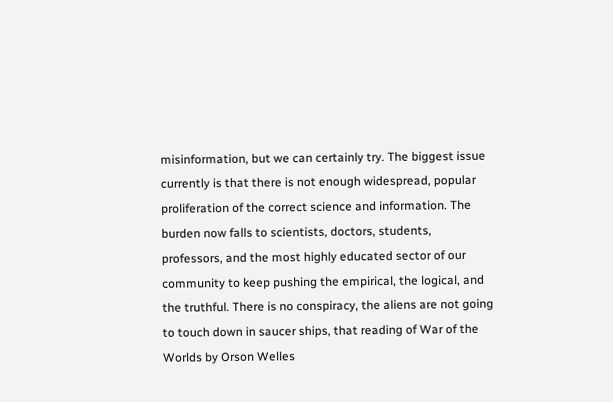misinformation, but we can certainly try. The biggest issue currently is that there is not enough widespread, popular proliferation of the correct science and information. The burden now falls to scientists, doctors, students, professors, and the most highly educated sector of our community to keep pushing the empirical, the logical, and the truthful. There is no conspiracy, the aliens are not going to touch down in saucer ships, that reading of War of the Worlds by Orson Welles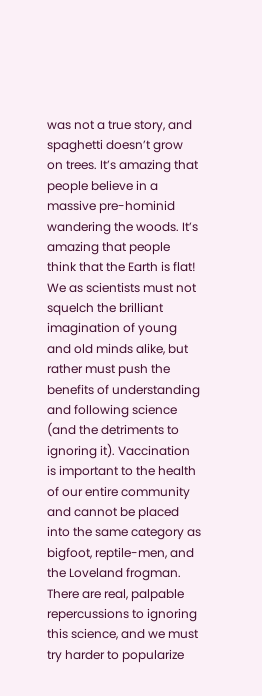was not a true story, and spaghetti doesn’t grow on trees. It’s amazing that people believe in a massive pre-hominid wandering the woods. It’s amazing that people think that the Earth is flat! We as scientists must not squelch the brilliant imagination of young and old minds alike, but rather must push the benefits of understanding and following science (and the detriments to ignoring it). Vaccination is important to the health of our entire community and cannot be placed into the same category as bigfoot, reptile-men, and the Loveland frogman. There are real, palpable repercussions to ignoring this science, and we must try harder to popularize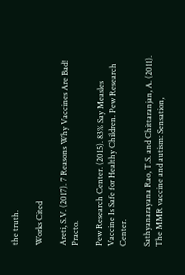the truth.

Works Cited

Areti, S.V. (2017). 7 Reasons Why Vaccines Are Bad! Practo.

Pew Research Center. (2015). 83% Say Measles Vaccine Is Safe for Healthy Children. Pew Research Center.

Sathyanarayana Rao, T.S. and Chittaranjan, A. (2011). The MMR vaccine and autism: Sensation,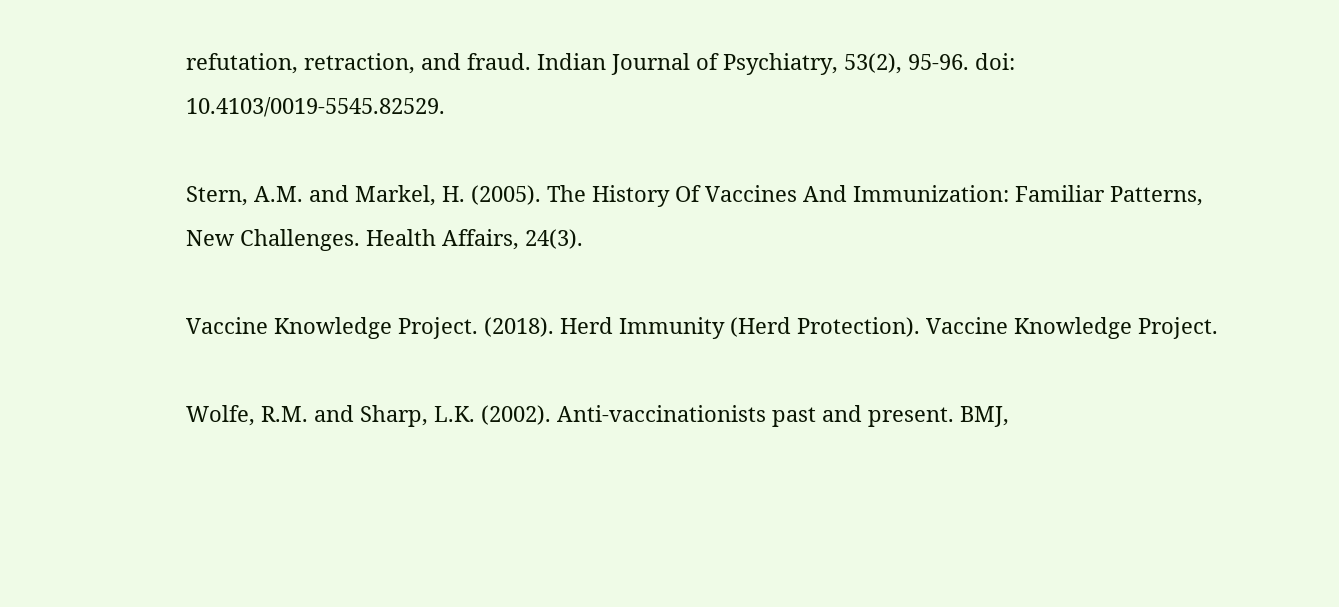refutation, retraction, and fraud. Indian Journal of Psychiatry, 53(2), 95-96. doi: 10.4103/0019-5545.82529.

Stern, A.M. and Markel, H. (2005). The History Of Vaccines And Immunization: Familiar Patterns, New Challenges. Health Affairs, 24(3).

Vaccine Knowledge Project. (2018). Herd Immunity (Herd Protection). Vaccine Knowledge Project.

Wolfe, R.M. and Sharp, L.K. (2002). Anti-vaccinationists past and present. BMJ,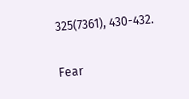325(7361), 430-432.

Fear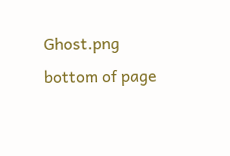Ghost.png
bottom of page